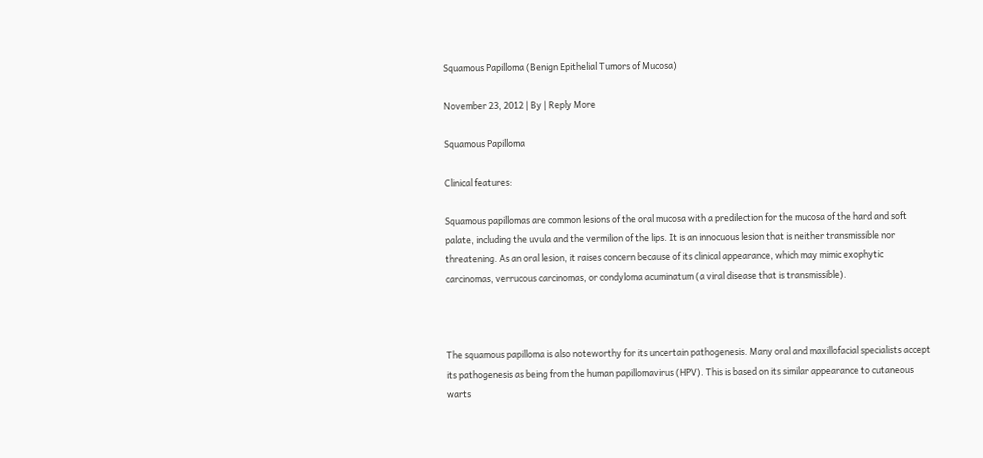Squamous Papilloma (Benign Epithelial Tumors of Mucosa)

November 23, 2012 | By | Reply More

Squamous Papilloma

Clinical features:

Squamous papillomas are common lesions of the oral mucosa with a predilection for the mucosa of the hard and soft palate, including the uvula and the vermilion of the lips. It is an innocuous lesion that is neither transmissible nor threatening. As an oral lesion, it raises concern because of its clinical appearance, which may mimic exophytic carcinomas, verrucous carcinomas, or condyloma acuminatum (a viral disease that is transmissible).



The squamous papilloma is also noteworthy for its uncertain pathogenesis. Many oral and maxillofacial specialists accept its pathogenesis as being from the human papillomavirus (HPV). This is based on its similar appearance to cutaneous warts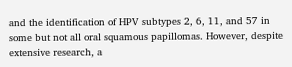and the identification of HPV subtypes 2, 6, 11, and 57 in some but not all oral squamous papillomas. However, despite extensive research, a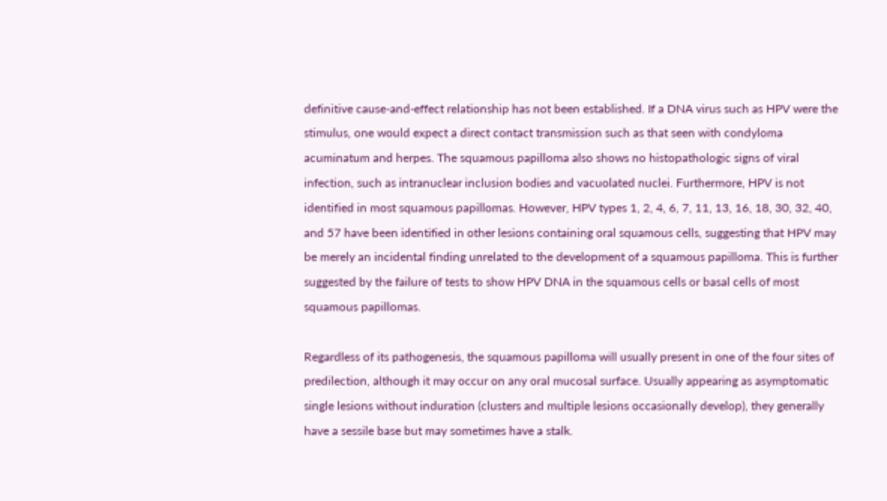definitive cause-and-effect relationship has not been established. If a DNA virus such as HPV were the stimulus, one would expect a direct contact transmission such as that seen with condyloma acuminatum and herpes. The squamous papilloma also shows no histopathologic signs of viral infection, such as intranuclear inclusion bodies and vacuolated nuclei. Furthermore, HPV is not identified in most squamous papillomas. However, HPV types 1, 2, 4, 6, 7, 11, 13, 16, 18, 30, 32, 40, and 57 have been identified in other lesions containing oral squamous cells, suggesting that HPV may be merely an incidental finding unrelated to the development of a squamous papilloma. This is further suggested by the failure of tests to show HPV DNA in the squamous cells or basal cells of most squamous papillomas.

Regardless of its pathogenesis, the squamous papilloma will usually present in one of the four sites of predilection, although it may occur on any oral mucosal surface. Usually appearing as asymptomatic single lesions without induration (clusters and multiple lesions occasionally develop), they generally have a sessile base but may sometimes have a stalk.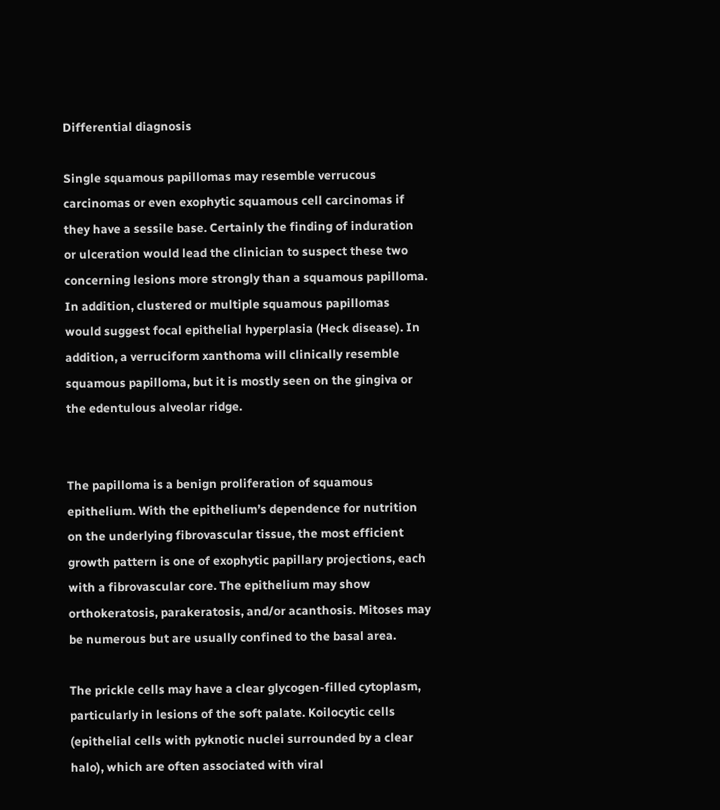Differential diagnosis

Single squamous papillomas may resemble verrucous carcinomas or even exophytic squamous cell carcinomas if they have a sessile base. Certainly the finding of induration or ulceration would lead the clinician to suspect these two concerning lesions more strongly than a squamous papilloma. In addition, clustered or multiple squamous papillomas would suggest focal epithelial hyperplasia (Heck disease). In addition, a verruciform xanthoma will clinically resemble squamous papilloma, but it is mostly seen on the gingiva or the edentulous alveolar ridge.


The papilloma is a benign proliferation of squamous epithelium. With the epithelium’s dependence for nutrition on the underlying fibrovascular tissue, the most efficient growth pattern is one of exophytic papillary projections, each with a fibrovascular core. The epithelium may show orthokeratosis, parakeratosis, and/or acanthosis. Mitoses may be numerous but are usually confined to the basal area.

The prickle cells may have a clear glycogen-filled cytoplasm, particularly in lesions of the soft palate. Koilocytic cells (epithelial cells with pyknotic nuclei surrounded by a clear halo), which are often associated with viral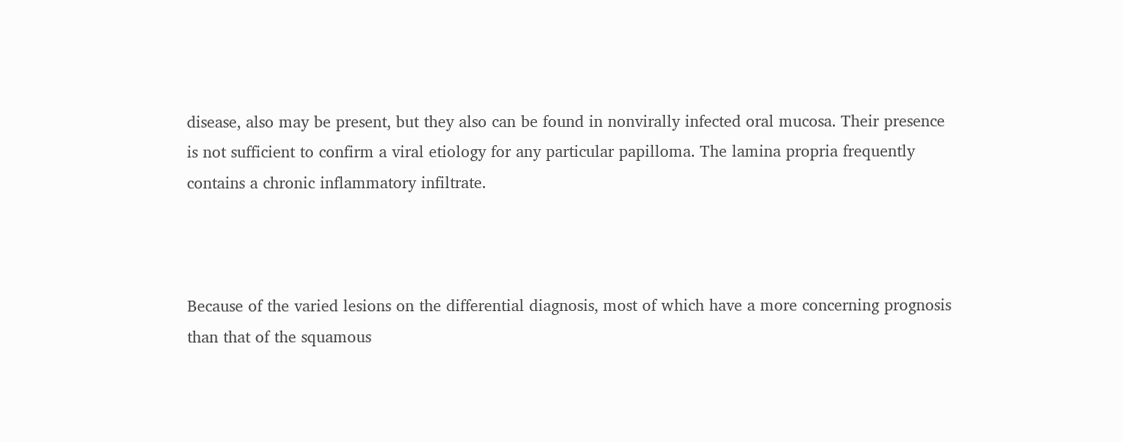disease, also may be present, but they also can be found in nonvirally infected oral mucosa. Their presence is not sufficient to confirm a viral etiology for any particular papilloma. The lamina propria frequently contains a chronic inflammatory infiltrate.



Because of the varied lesions on the differential diagnosis, most of which have a more concerning prognosis than that of the squamous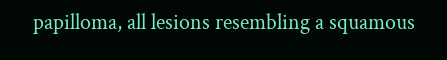papilloma, all lesions resembling a squamous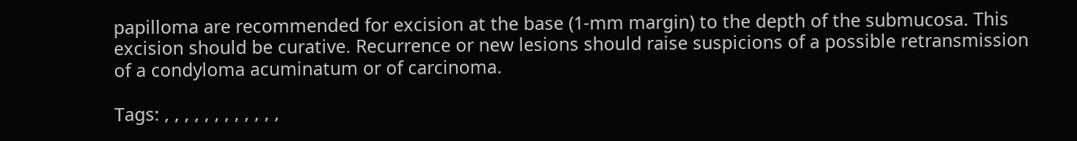papilloma are recommended for excision at the base (1-mm margin) to the depth of the submucosa. This excision should be curative. Recurrence or new lesions should raise suspicions of a possible retransmission of a condyloma acuminatum or of carcinoma.

Tags: , , , , , , , , , , , ,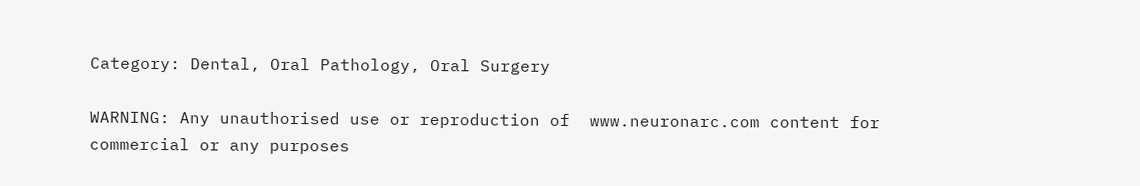Category: Dental, Oral Pathology, Oral Surgery

WARNING: Any unauthorised use or reproduction of  www.neuronarc.com content for commercial or any purposes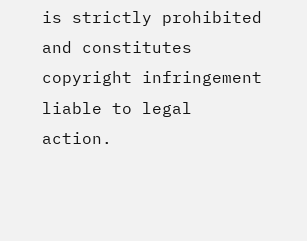is strictly prohibited and constitutes copyright infringement liable to legal action.